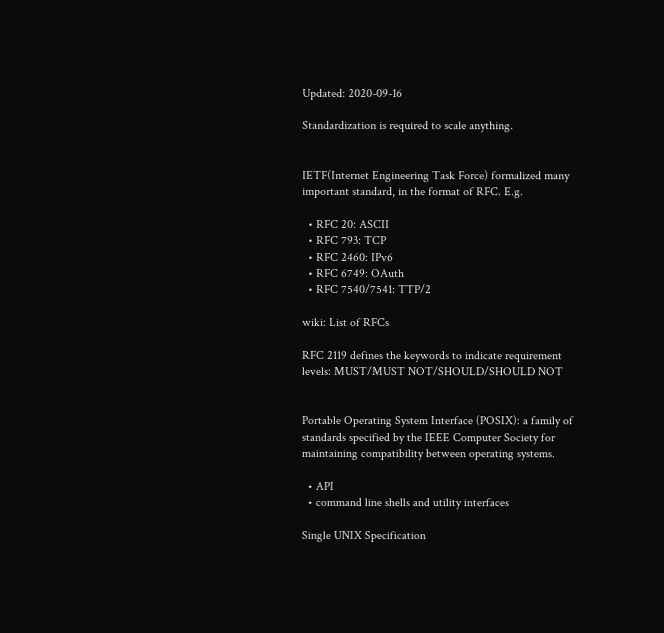Updated: 2020-09-16

Standardization is required to scale anything.


IETF(Internet Engineering Task Force) formalized many important standard, in the format of RFC. E.g.

  • RFC 20: ASCII
  • RFC 793: TCP
  • RFC 2460: IPv6
  • RFC 6749: OAuth
  • RFC 7540/7541: TTP/2

wiki: List of RFCs

RFC 2119 defines the keywords to indicate requirement levels: MUST/MUST NOT/SHOULD/SHOULD NOT


Portable Operating System Interface (POSIX): a family of standards specified by the IEEE Computer Society for maintaining compatibility between operating systems.

  • API
  • command line shells and utility interfaces

Single UNIX Specification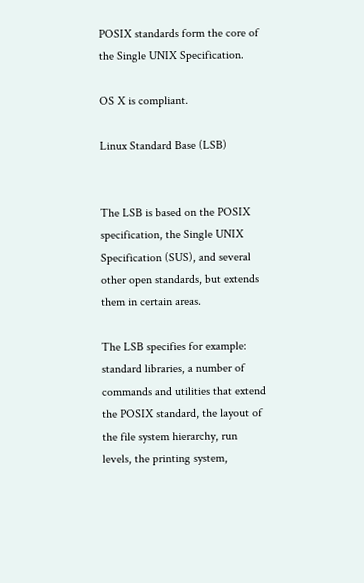POSIX standards form the core of the Single UNIX Specification.

OS X is compliant.

Linux Standard Base (LSB)


The LSB is based on the POSIX specification, the Single UNIX Specification (SUS), and several other open standards, but extends them in certain areas.

The LSB specifies for example: standard libraries, a number of commands and utilities that extend the POSIX standard, the layout of the file system hierarchy, run levels, the printing system,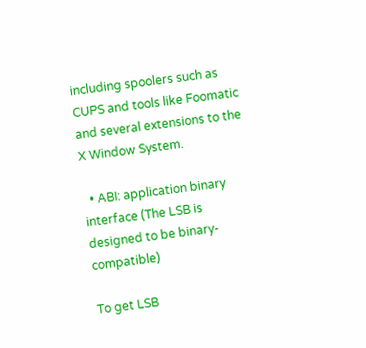including spoolers such as CUPS and tools like Foomatic and several extensions to the X Window System.

  • ABI: application binary interface (The LSB is designed to be binary-compatible)

To get LSB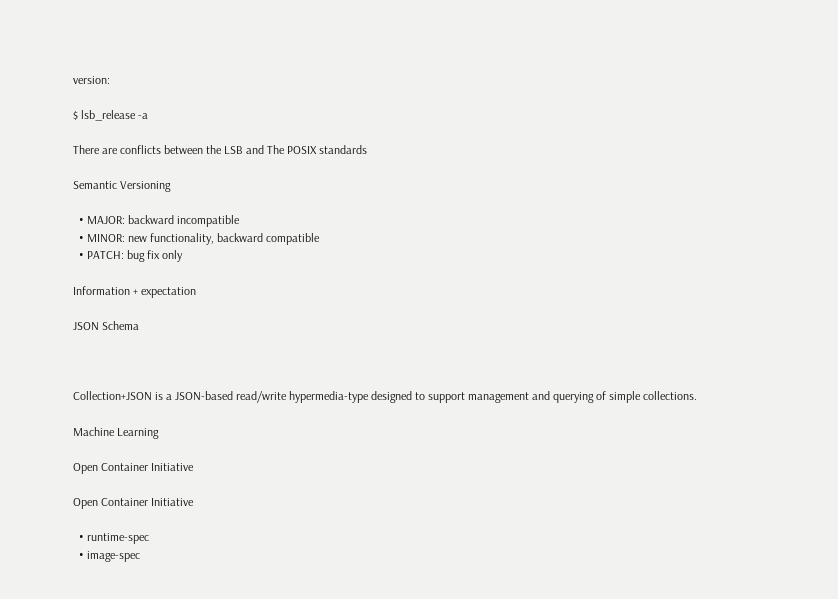version:

$ lsb_release -a

There are conflicts between the LSB and The POSIX standards

Semantic Versioning

  • MAJOR: backward incompatible
  • MINOR: new functionality, backward compatible
  • PATCH: bug fix only

Information + expectation

JSON Schema



Collection+JSON is a JSON-based read/write hypermedia-type designed to support management and querying of simple collections.

Machine Learning

Open Container Initiative

Open Container Initiative

  • runtime-spec
  • image-spec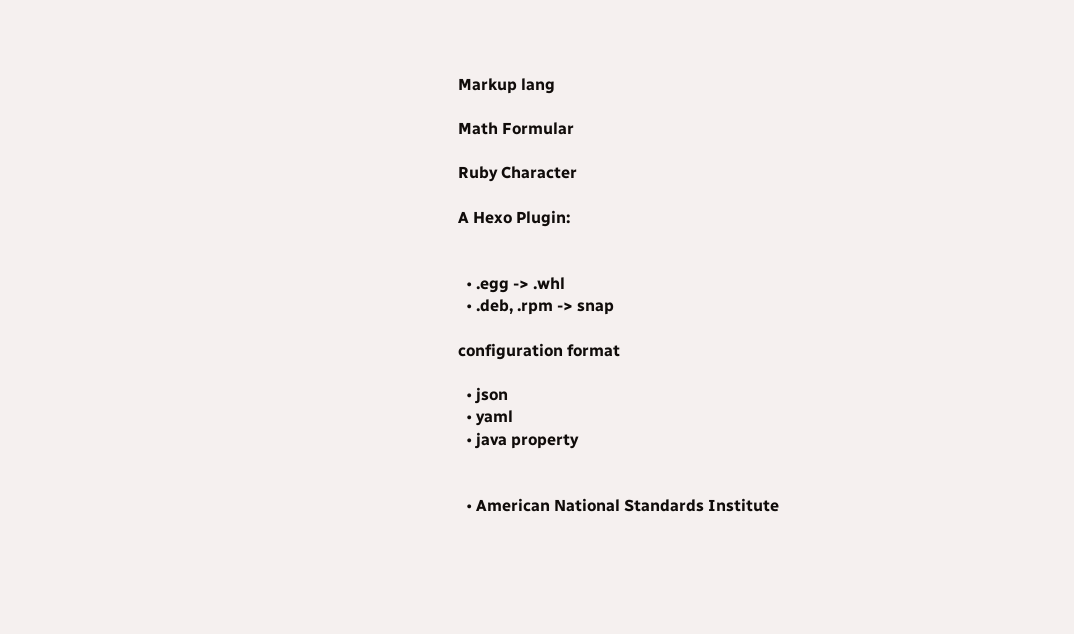Markup lang

Math Formular

Ruby Character

A Hexo Plugin:


  • .egg -> .whl
  • .deb, .rpm -> snap

configuration format

  • json
  • yaml
  • java property


  • American National Standards Institute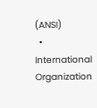(ANSI)
  • International Organization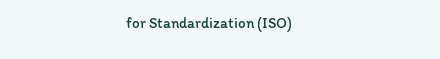for Standardization (ISO)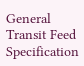General Transit Feed Specification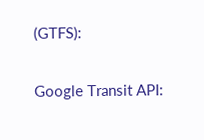(GTFS):

Google Transit API: